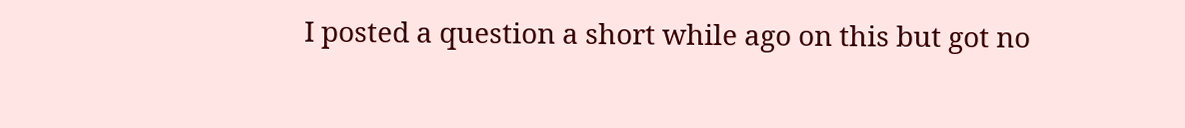I posted a question a short while ago on this but got no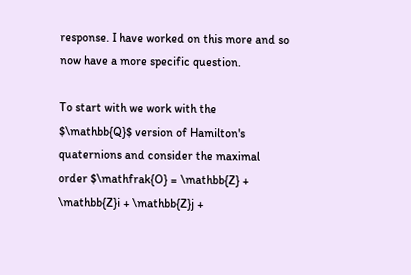response. I have worked on this more and so now have a more specific question.

To start with we work with the $\mathbb{Q}$ version of Hamilton's quaternions and consider the maximal order $\mathfrak{O} = \mathbb{Z} + \mathbb{Z}i + \mathbb{Z}j +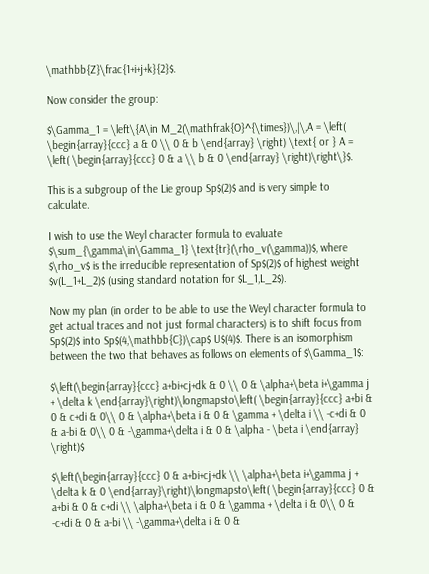\mathbb{Z}\frac{1+i+j+k}{2}$.

Now consider the group:

$\Gamma_1 = \left\{A\in M_2(\mathfrak{O}^{\times})\,|\,A = \left( \begin{array}{ccc} a & 0 \\ 0 & b \end{array} \right) \text{ or } A = \left( \begin{array}{ccc} 0 & a \\ b & 0 \end{array} \right)\right\}$.

This is a subgroup of the Lie group Sp$(2)$ and is very simple to calculate.

I wish to use the Weyl character formula to evaluate $\sum_{\gamma\in\Gamma_1} \text{tr}(\rho_v(\gamma))$, where $\rho_v$ is the irreducible representation of Sp$(2)$ of highest weight $v(L_1+L_2)$ (using standard notation for $L_1,L_2$).

Now my plan (in order to be able to use the Weyl character formula to get actual traces and not just formal characters) is to shift focus from Sp$(2)$ into Sp$(4,\mathbb{C})\cap$ U$(4)$. There is an isomorphism between the two that behaves as follows on elements of $\Gamma_1$:

$\left(\begin{array}{ccc} a+bi+cj+dk & 0 \\ 0 & \alpha+\beta i+\gamma j + \delta k \end{array}\right)\longmapsto\left( \begin{array}{ccc} a+bi & 0 & c+di & 0\\ 0 & \alpha+\beta i & 0 & \gamma + \delta i \\ -c+di & 0 & a-bi & 0\\ 0 & -\gamma+\delta i & 0 & \alpha - \beta i \end{array} \right)$

$\left(\begin{array}{ccc} 0 & a+bi+cj+dk \\ \alpha+\beta i+\gamma j + \delta k & 0 \end{array}\right)\longmapsto\left( \begin{array}{ccc} 0 & a+bi & 0 & c+di \\ \alpha+\beta i & 0 & \gamma + \delta i & 0\\ 0 & -c+di & 0 & a-bi \\ -\gamma+\delta i & 0 &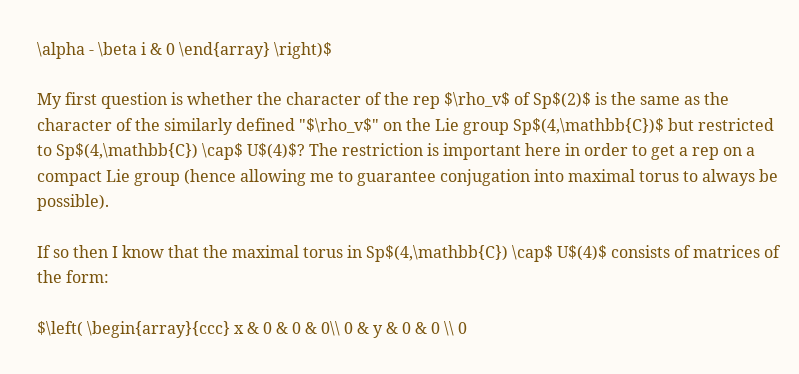\alpha - \beta i & 0 \end{array} \right)$

My first question is whether the character of the rep $\rho_v$ of Sp$(2)$ is the same as the character of the similarly defined "$\rho_v$" on the Lie group Sp$(4,\mathbb{C})$ but restricted to Sp$(4,\mathbb{C}) \cap$ U$(4)$? The restriction is important here in order to get a rep on a compact Lie group (hence allowing me to guarantee conjugation into maximal torus to always be possible).

If so then I know that the maximal torus in Sp$(4,\mathbb{C}) \cap$ U$(4)$ consists of matrices of the form:

$\left( \begin{array}{ccc} x & 0 & 0 & 0\\ 0 & y & 0 & 0 \\ 0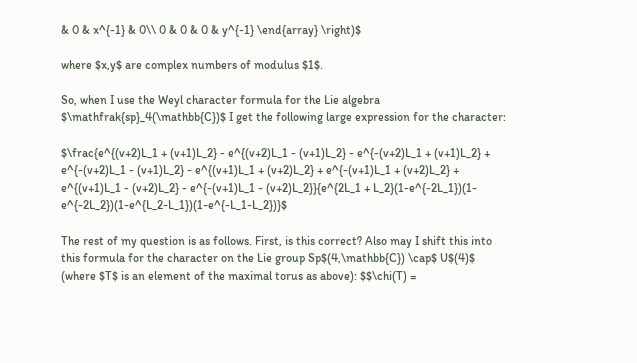& 0 & x^{-1} & 0\\ 0 & 0 & 0 & y^{-1} \end{array} \right)$

where $x,y$ are complex numbers of modulus $1$.

So, when I use the Weyl character formula for the Lie algebra $\mathfrak{sp}_4(\mathbb{C})$ I get the following large expression for the character:

$\frac{e^{(v+2)L_1 + (v+1)L_2} - e^{(v+2)L_1 - (v+1)L_2} - e^{-(v+2)L_1 + (v+1)L_2} + e^{-(v+2)L_1 - (v+1)L_2} - e^{(v+1)L_1 + (v+2)L_2} + e^{-(v+1)L_1 + (v+2)L_2} + e^{(v+1)L_1 - (v+2)L_2} - e^{-(v+1)L_1 - (v+2)L_2}}{e^{2L_1 + L_2}(1-e^{-2L_1})(1-e^{-2L_2})(1-e^{L_2-L_1})(1-e^{-L_1-L_2})}$

The rest of my question is as follows. First, is this correct? Also may I shift this into this formula for the character on the Lie group Sp$(4,\mathbb{C}) \cap$ U$(4)$ (where $T$ is an element of the maximal torus as above): $$\chi(T) =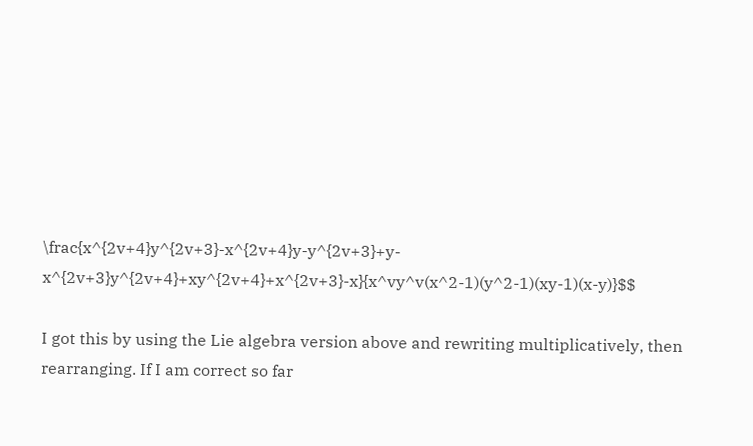\frac{x^{2v+4}y^{2v+3}-x^{2v+4}y-y^{2v+3}+y-x^{2v+3}y^{2v+4}+xy^{2v+4}+x^{2v+3}-x}{x^vy^v(x^2-1)(y^2-1)(xy-1)(x-y)}$$

I got this by using the Lie algebra version above and rewriting multiplicatively, then rearranging. If I am correct so far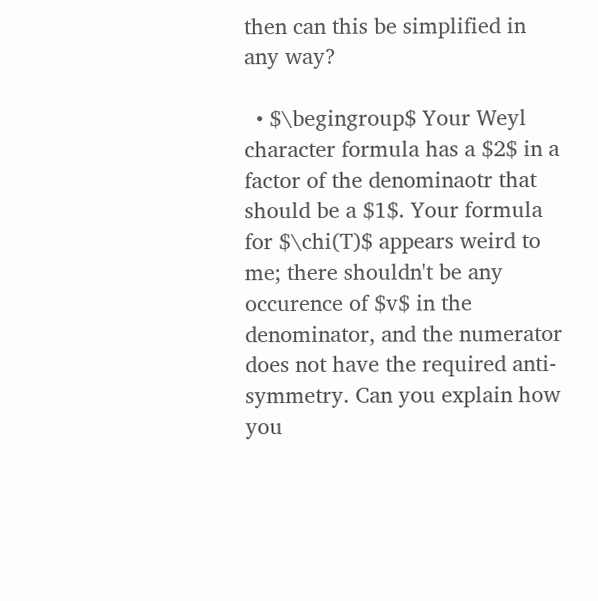then can this be simplified in any way?

  • $\begingroup$ Your Weyl character formula has a $2$ in a factor of the denominaotr that should be a $1$. Your formula for $\chi(T)$ appears weird to me; there shouldn't be any occurence of $v$ in the denominator, and the numerator does not have the required anti-symmetry. Can you explain how you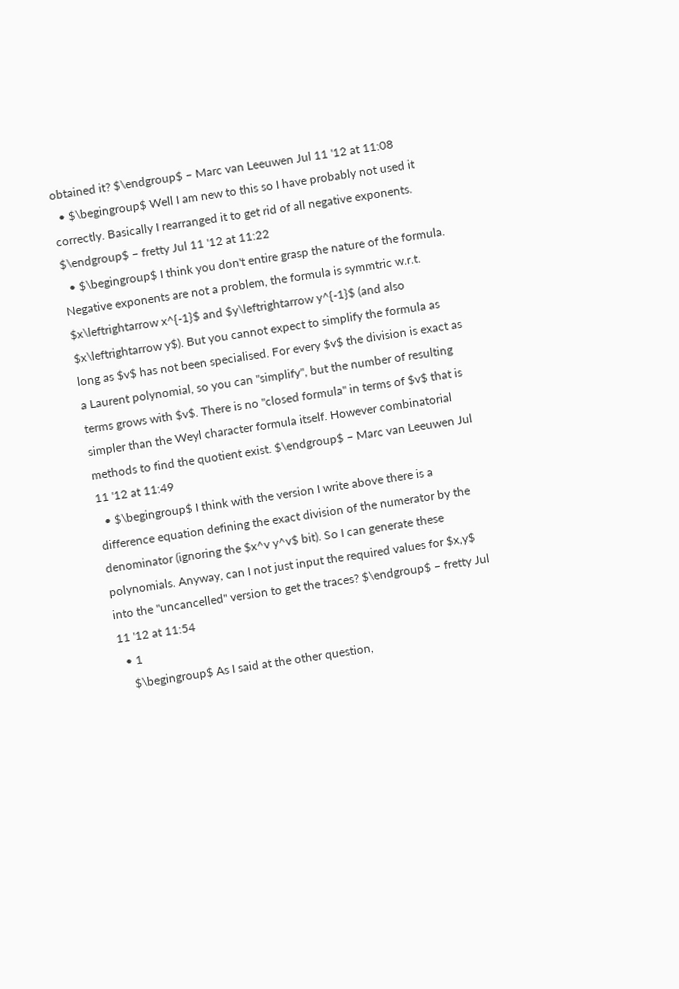obtained it? $\endgroup$ – Marc van Leeuwen Jul 11 '12 at 11:08
  • $\begingroup$ Well I am new to this so I have probably not used it correctly. Basically I rearranged it to get rid of all negative exponents. $\endgroup$ – fretty Jul 11 '12 at 11:22
  • $\begingroup$ I think you don't entire grasp the nature of the formula. Negative exponents are not a problem, the formula is symmtric w.r.t. $x\leftrightarrow x^{-1}$ and $y\leftrightarrow y^{-1}$ (and also $x\leftrightarrow y$). But you cannot expect to simplify the formula as long as $v$ has not been specialised. For every $v$ the division is exact as a Laurent polynomial, so you can "simplify", but the number of resulting terms grows with $v$. There is no "closed formula" in terms of $v$ that is simpler than the Weyl character formula itself. However combinatorial methods to find the quotient exist. $\endgroup$ – Marc van Leeuwen Jul 11 '12 at 11:49
  • $\begingroup$ I think with the version I write above there is a difference equation defining the exact division of the numerator by the denominator (ignoring the $x^v y^v$ bit). So I can generate these polynomials. Anyway, can I not just input the required values for $x,y$ into the "uncancelled" version to get the traces? $\endgroup$ – fretty Jul 11 '12 at 11:54
  • 1
    $\begingroup$ As I said at the other question,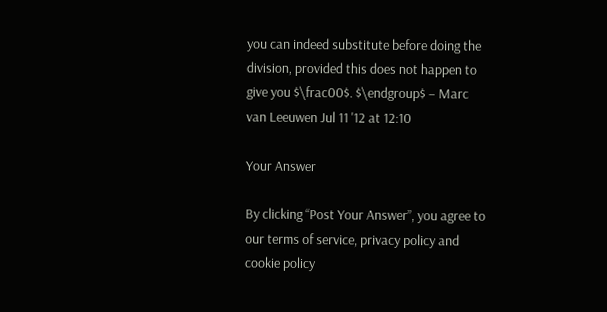you can indeed substitute before doing the division, provided this does not happen to give you $\frac00$. $\endgroup$ – Marc van Leeuwen Jul 11 '12 at 12:10

Your Answer

By clicking “Post Your Answer”, you agree to our terms of service, privacy policy and cookie policy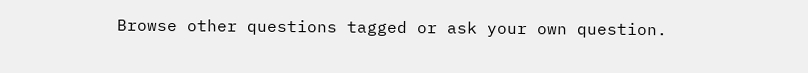Browse other questions tagged or ask your own question.